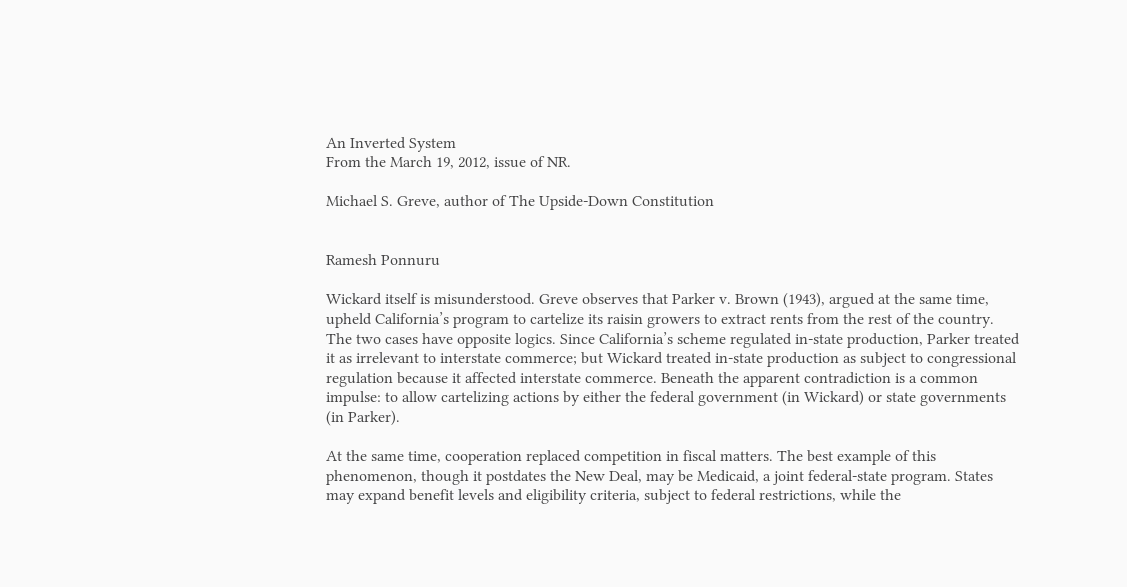An Inverted System
From the March 19, 2012, issue of NR.

Michael S. Greve, author of The Upside-Down Constitution


Ramesh Ponnuru

Wickard itself is misunderstood. Greve observes that Parker v. Brown (1943), argued at the same time, upheld California’s program to cartelize its raisin growers to extract rents from the rest of the country. The two cases have opposite logics. Since California’s scheme regulated in-state production, Parker treated it as irrelevant to interstate commerce; but Wickard treated in-state production as subject to congressional regulation because it affected interstate commerce. Beneath the apparent contradiction is a common impulse: to allow cartelizing actions by either the federal government (in Wickard) or state governments (in Parker).

At the same time, cooperation replaced competition in fiscal matters. The best example of this phenomenon, though it postdates the New Deal, may be Medicaid, a joint federal-state program. States may expand benefit levels and eligibility criteria, subject to federal restrictions, while the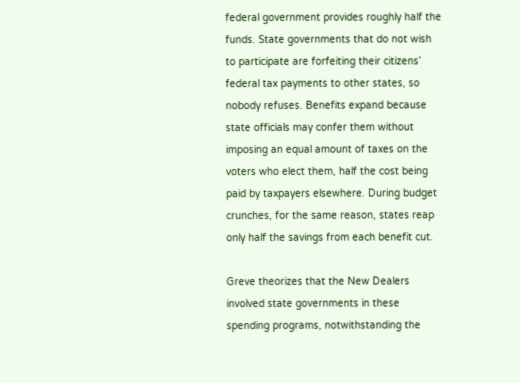federal government provides roughly half the funds. State governments that do not wish to participate are forfeiting their citizens’ federal tax payments to other states, so nobody refuses. Benefits expand because state officials may confer them without imposing an equal amount of taxes on the voters who elect them, half the cost being paid by taxpayers elsewhere. During budget crunches, for the same reason, states reap only half the savings from each benefit cut.

Greve theorizes that the New Dealers involved state governments in these spending programs, notwithstanding the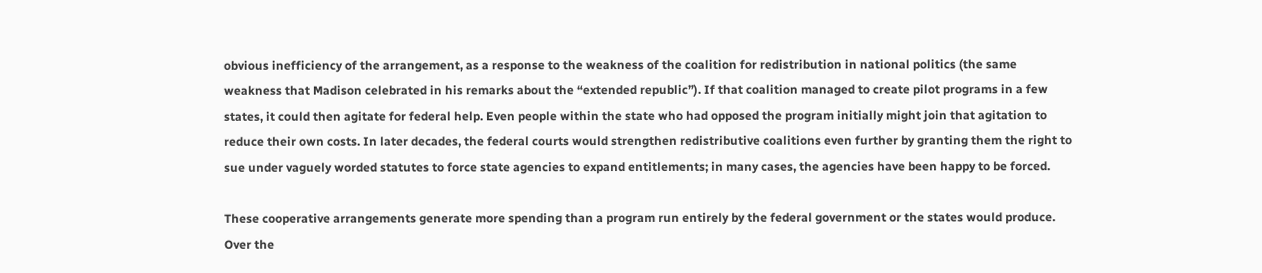obvious inefficiency of the arrangement, as a response to the weakness of the coalition for redistribution in national politics (the same weakness that Madison celebrated in his remarks about the “extended republic”). If that coalition managed to create pilot programs in a few states, it could then agitate for federal help. Even people within the state who had opposed the program initially might join that agitation to reduce their own costs. In later decades, the federal courts would strengthen redistributive coalitions even further by granting them the right to sue under vaguely worded statutes to force state agencies to expand entitlements; in many cases, the agencies have been happy to be forced.

These cooperative arrangements generate more spending than a program run entirely by the federal government or the states would produce. Over the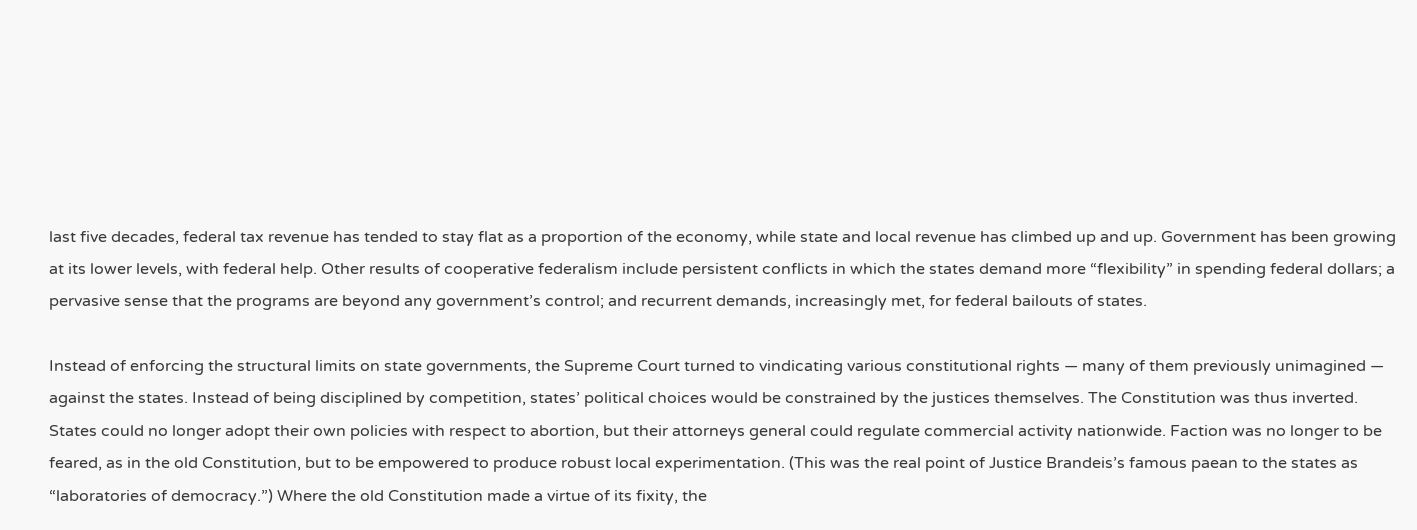last five decades, federal tax revenue has tended to stay flat as a proportion of the economy, while state and local revenue has climbed up and up. Government has been growing at its lower levels, with federal help. Other results of cooperative federalism include persistent conflicts in which the states demand more “flexibility” in spending federal dollars; a pervasive sense that the programs are beyond any government’s control; and recurrent demands, increasingly met, for federal bailouts of states.

Instead of enforcing the structural limits on state governments, the Supreme Court turned to vindicating various constitutional rights — many of them previously unimagined — against the states. Instead of being disciplined by competition, states’ political choices would be constrained by the justices themselves. The Constitution was thus inverted. States could no longer adopt their own policies with respect to abortion, but their attorneys general could regulate commercial activity nationwide. Faction was no longer to be feared, as in the old Constitution, but to be empowered to produce robust local experimentation. (This was the real point of Justice Brandeis’s famous paean to the states as “laboratories of democracy.”) Where the old Constitution made a virtue of its fixity, the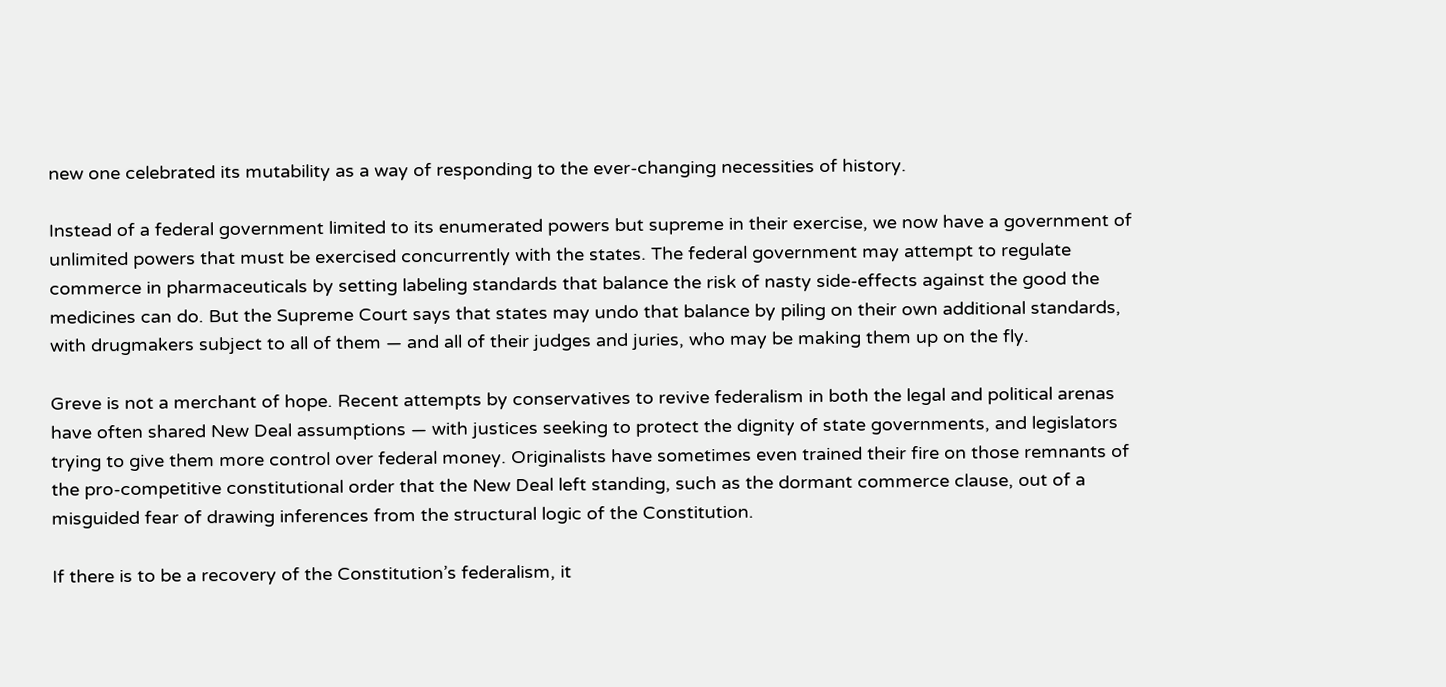new one celebrated its mutability as a way of responding to the ever-changing necessities of history.

Instead of a federal government limited to its enumerated powers but supreme in their exercise, we now have a government of unlimited powers that must be exercised concurrently with the states. The federal government may attempt to regulate commerce in pharmaceuticals by setting labeling standards that balance the risk of nasty side-effects against the good the medicines can do. But the Supreme Court says that states may undo that balance by piling on their own additional standards, with drugmakers subject to all of them — and all of their judges and juries, who may be making them up on the fly.

Greve is not a merchant of hope. Recent attempts by conservatives to revive federalism in both the legal and political arenas have often shared New Deal assumptions — with justices seeking to protect the dignity of state governments, and legislators trying to give them more control over federal money. Originalists have sometimes even trained their fire on those remnants of the pro-competitive constitutional order that the New Deal left standing, such as the dormant commerce clause, out of a misguided fear of drawing inferences from the structural logic of the Constitution.

If there is to be a recovery of the Constitution’s federalism, it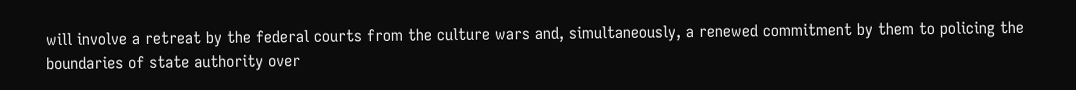will involve a retreat by the federal courts from the culture wars and, simultaneously, a renewed commitment by them to policing the boundaries of state authority over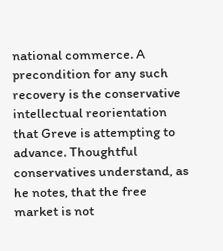national commerce. A precondition for any such recovery is the conservative intellectual reorientation that Greve is attempting to advance. Thoughtful conservatives understand, as he notes, that the free market is not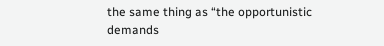the same thing as “the opportunistic demands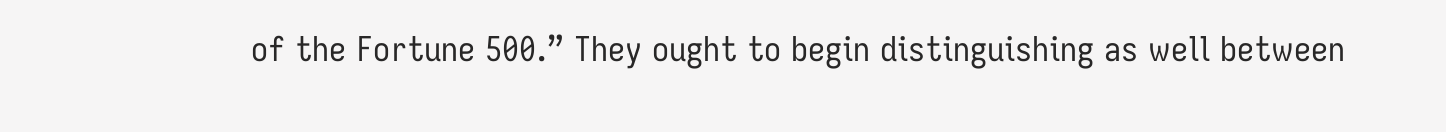of the Fortune 500.” They ought to begin distinguishing as well between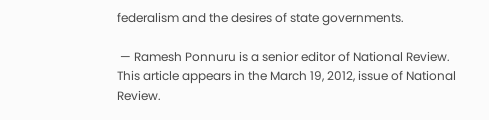federalism and the desires of state governments.

 — Ramesh Ponnuru is a senior editor of National Review. This article appears in the March 19, 2012, issue of National Review.